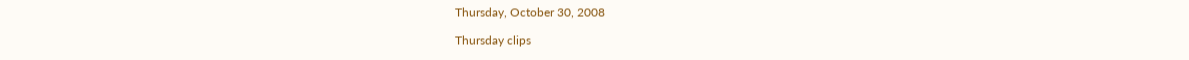Thursday, October 30, 2008

Thursday clips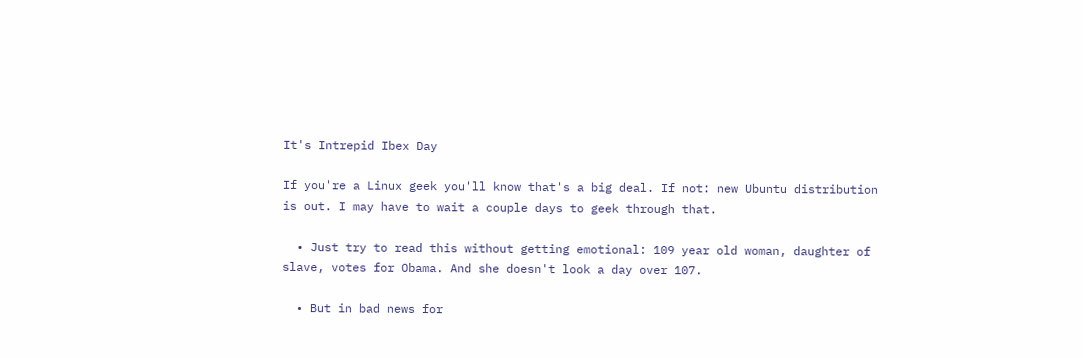It's Intrepid Ibex Day

If you're a Linux geek you'll know that's a big deal. If not: new Ubuntu distribution is out. I may have to wait a couple days to geek through that.

  • Just try to read this without getting emotional: 109 year old woman, daughter of slave, votes for Obama. And she doesn't look a day over 107.

  • But in bad news for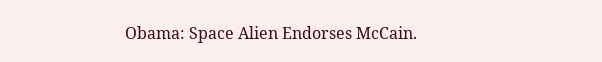Obama: Space Alien Endorses McCain.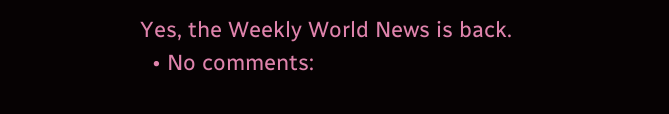Yes, the Weekly World News is back.
  • No comments: